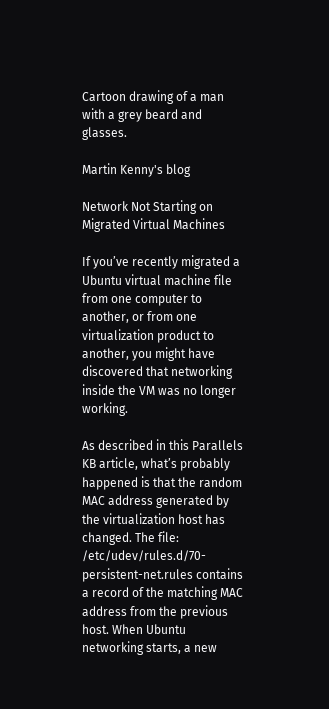Cartoon drawing of a man with a grey beard and glasses.

Martin Kenny's blog

Network Not Starting on Migrated Virtual Machines

If you’ve recently migrated a Ubuntu virtual machine file from one computer to another, or from one virtualization product to another, you might have discovered that networking inside the VM was no longer working.

As described in this Parallels KB article, what’s probably happened is that the random MAC address generated by the virtualization host has changed. The file: /etc/udev/rules.d/70-persistent-net.rules contains a record of the matching MAC address from the previous host. When Ubuntu networking starts, a new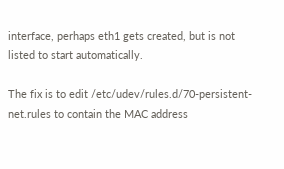interface, perhaps eth1 gets created, but is not listed to start automatically.

The fix is to edit /etc/udev/rules.d/70-persistent-net.rules to contain the MAC address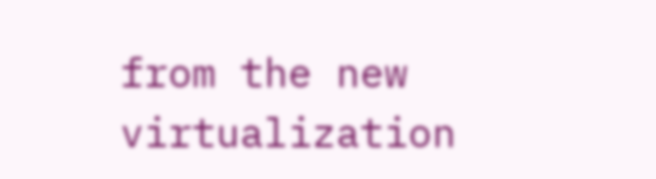from the new virtualization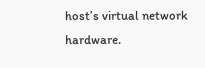host’s virtual network hardware.